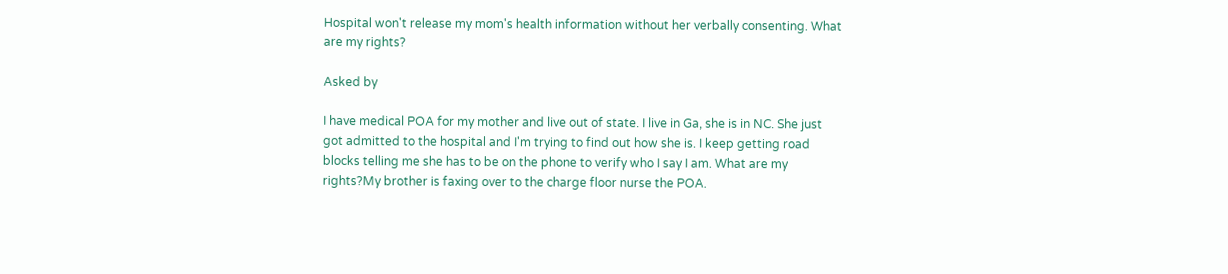Hospital won't release my mom's health information without her verbally consenting. What are my rights?

Asked by

I have medical POA for my mother and live out of state. I live in Ga, she is in NC. She just got admitted to the hospital and I'm trying to find out how she is. I keep getting road blocks telling me she has to be on the phone to verify who I say I am. What are my rights?My brother is faxing over to the charge floor nurse the POA.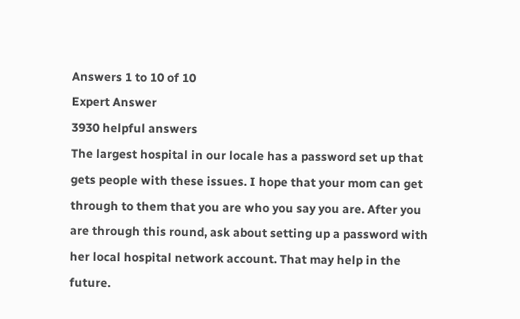Answers 1 to 10 of 10
Expert Answer
3930 helpful answers
The largest hospital in our locale has a password set up that gets people with these issues. I hope that your mom can get through to them that you are who you say you are. After you are through this round, ask about setting up a password with her local hospital network account. That may help in the future.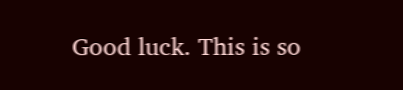Good luck. This is so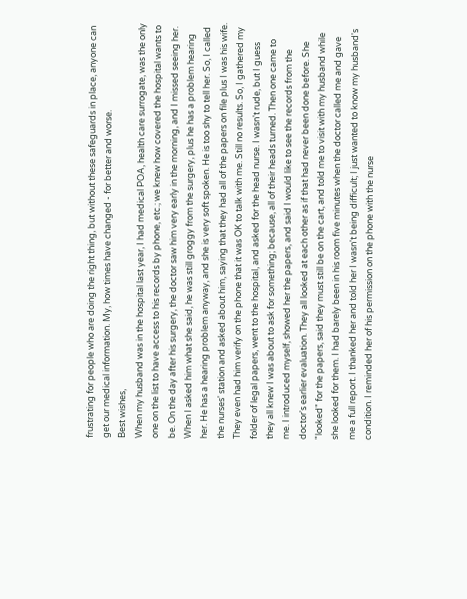frustrating for people who are doing the right thing, but without these safeguards in place, anyone can get our medical information. My, how times have changed - for better and worse.
Best wishes,
When my husband was in the hospital last year, I had medical POA, health care surrogate, was the only one on the list to have access to his records by phone, etc.; we knew how covered the hospital wants to be. On the day after his surgery, the doctor saw him very early in the morning, and I missed seeing her. When I asked him what she said, he was still groggy from the surgery, plus he has a problem hearing her. He has a hearing problem anyway, and she is very soft spoken. He is too shy to tell her. So, I called the nurses' station and asked about him, saying that they had all of the papers on file plus I was his wife. They even had him verify on the phone that it was OK to talk with me. Still no results. So, I gathered my folder of legal papers, went to the hospital, and asked for the head nurse. I wasn't rude, but I guess they all knew I was about to ask for something; because, all of their heads turned. Then one came to me. I introduced myself, showed her the papers, and said I would like to see the records from the doctor's earlier evaluation. They all looked at each other as if that had never been done before. She "looked" for the papers, said they must still be on the cart, and told me to visit with my husband while she looked for them. I had barely been in his room five minutes when the doctor called me and gave me a full report. I thanked her and told her I wasn't being difficult; I just wanted to know my husband's condition. I reminded her of his permission on the phone with the nurse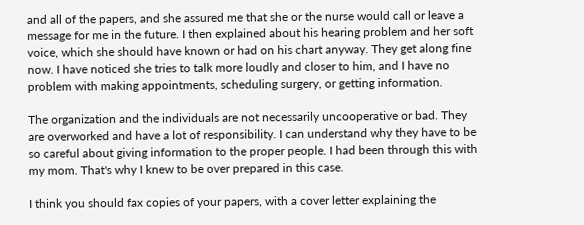and all of the papers, and she assured me that she or the nurse would call or leave a message for me in the future. I then explained about his hearing problem and her soft voice, which she should have known or had on his chart anyway. They get along fine now. I have noticed she tries to talk more loudly and closer to him, and I have no problem with making appointments, scheduling surgery, or getting information.

The organization and the individuals are not necessarily uncooperative or bad. They are overworked and have a lot of responsibility. I can understand why they have to be so careful about giving information to the proper people. I had been through this with my mom. That's why I knew to be over prepared in this case.

I think you should fax copies of your papers, with a cover letter explaining the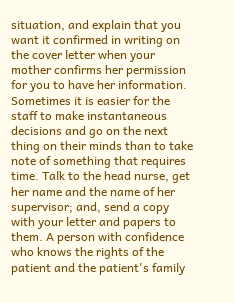situation, and explain that you want it confirmed in writing on the cover letter when your mother confirms her permission for you to have her information. Sometimes it is easier for the staff to make instantaneous decisions and go on the next thing on their minds than to take note of something that requires time. Talk to the head nurse, get her name and the name of her supervisor; and, send a copy with your letter and papers to them. A person with confidence who knows the rights of the patient and the patient's family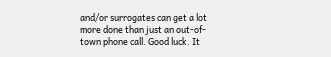and/or surrogates can get a lot more done than just an out-of-town phone call. Good luck. It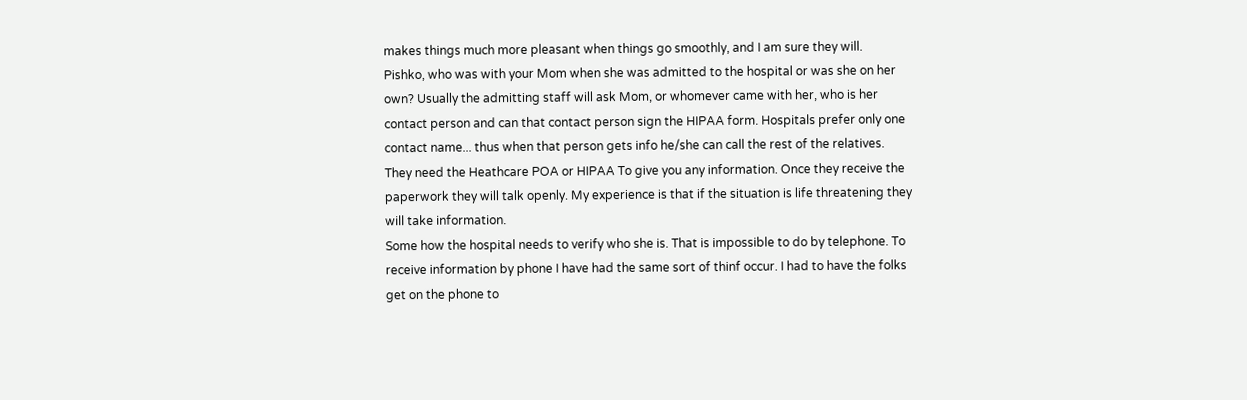makes things much more pleasant when things go smoothly, and I am sure they will.
Pishko, who was with your Mom when she was admitted to the hospital or was she on her own? Usually the admitting staff will ask Mom, or whomever came with her, who is her contact person and can that contact person sign the HIPAA form. Hospitals prefer only one contact name... thus when that person gets info he/she can call the rest of the relatives.
They need the Heathcare POA or HIPAA To give you any information. Once they receive the paperwork they will talk openly. My experience is that if the situation is life threatening they will take information.
Some how the hospital needs to verify who she is. That is impossible to do by telephone. To receive information by phone I have had the same sort of thinf occur. I had to have the folks get on the phone to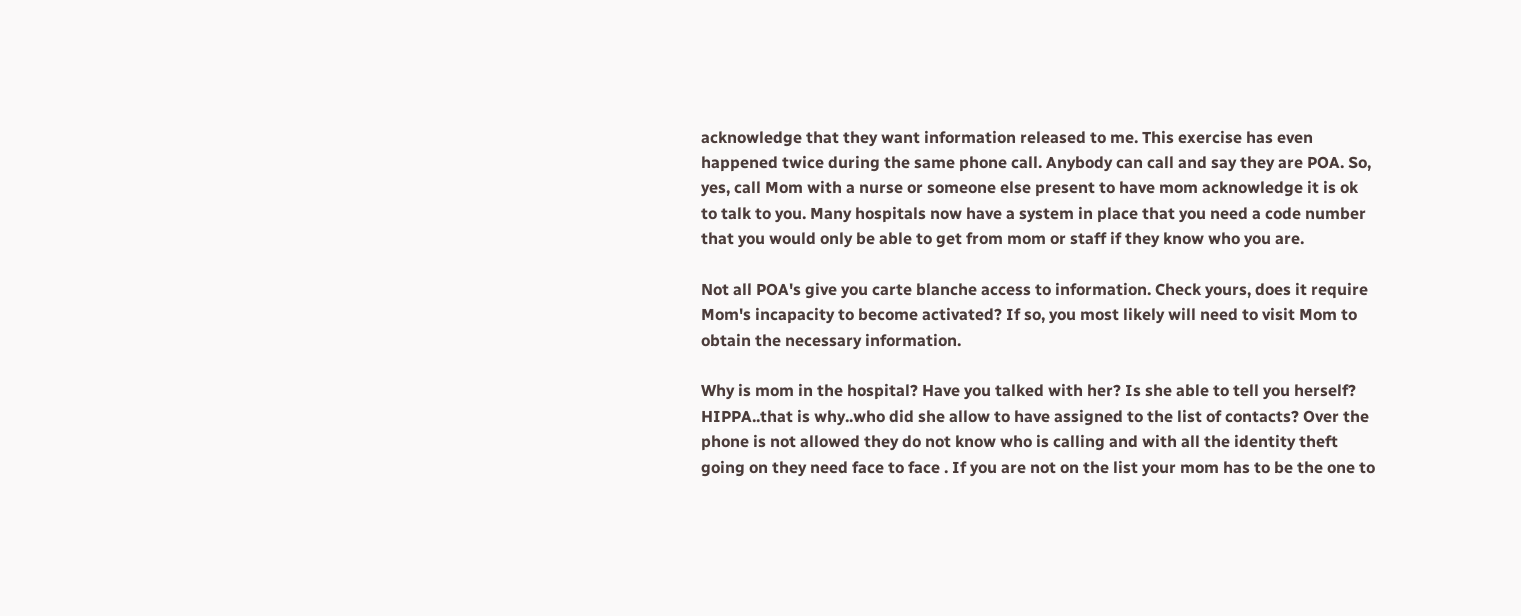acknowledge that they want information released to me. This exercise has even happened twice during the same phone call. Anybody can call and say they are POA. So, yes, call Mom with a nurse or someone else present to have mom acknowledge it is ok to talk to you. Many hospitals now have a system in place that you need a code number that you would only be able to get from mom or staff if they know who you are.

Not all POA's give you carte blanche access to information. Check yours, does it require Mom's incapacity to become activated? If so, you most likely will need to visit Mom to obtain the necessary information.

Why is mom in the hospital? Have you talked with her? Is she able to tell you herself?
HIPPA..that is why..who did she allow to have assigned to the list of contacts? Over the phone is not allowed they do not know who is calling and with all the identity theft going on they need face to face . If you are not on the list your mom has to be the one to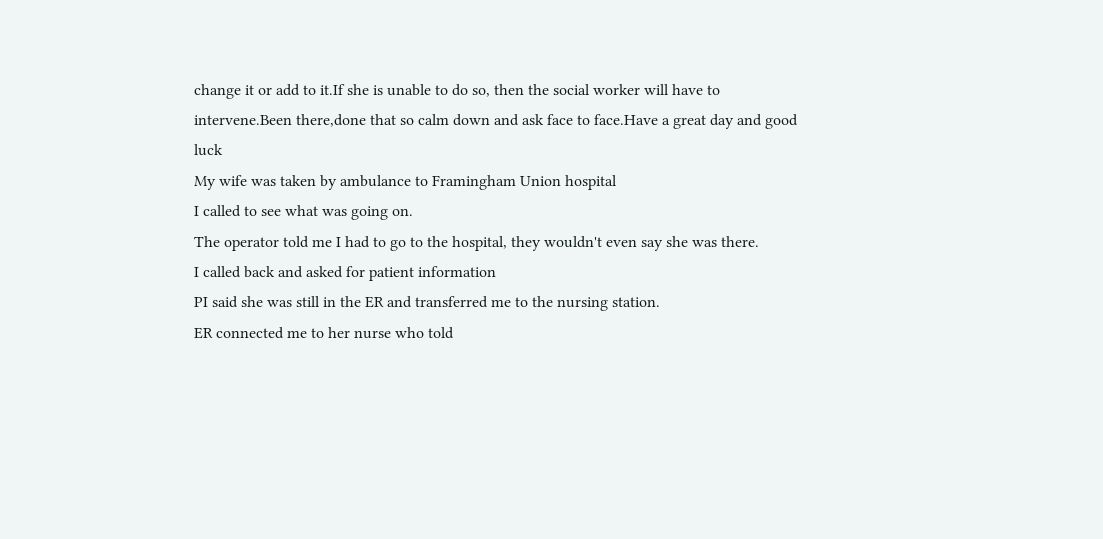change it or add to it.If she is unable to do so, then the social worker will have to intervene.Been there,done that so calm down and ask face to face.Have a great day and good luck
My wife was taken by ambulance to Framingham Union hospital
I called to see what was going on.
The operator told me I had to go to the hospital, they wouldn't even say she was there.
I called back and asked for patient information
PI said she was still in the ER and transferred me to the nursing station.
ER connected me to her nurse who told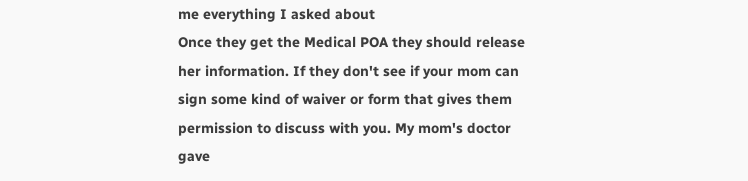me everything I asked about
Once they get the Medical POA they should release her information. If they don't see if your mom can sign some kind of waiver or form that gives them permission to discuss with you. My mom's doctor gave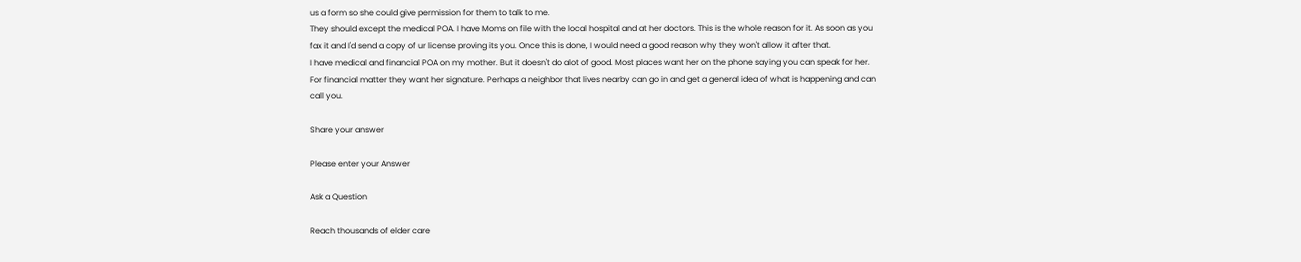us a form so she could give permission for them to talk to me.
They should except the medical POA. I have Moms on file with the local hospital and at her doctors. This is the whole reason for it. As soon as you fax it and I'd send a copy of ur license proving its you. Once this is done, I would need a good reason why they won't allow it after that.
I have medical and financial POA on my mother. But it doesn't do alot of good. Most places want her on the phone saying you can speak for her. For financial matter they want her signature. Perhaps a neighbor that lives nearby can go in and get a general idea of what is happening and can call you.

Share your answer

Please enter your Answer

Ask a Question

Reach thousands of elder care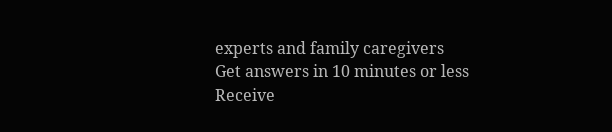experts and family caregivers
Get answers in 10 minutes or less
Receive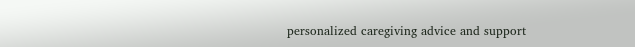personalized caregiving advice and support